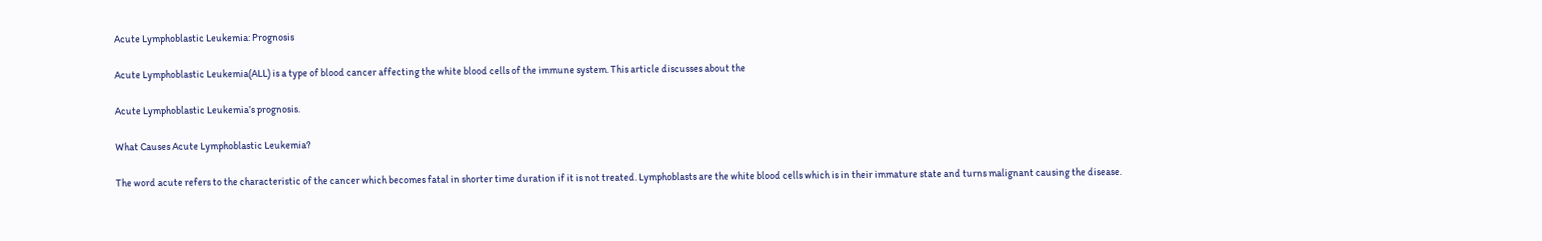Acute Lymphoblastic Leukemia: Prognosis

Acute Lymphoblastic Leukemia(ALL) is a type of blood cancer affecting the white blood cells of the immune system. This article discusses about the

Acute Lymphoblastic Leukemia’s prognosis.

What Causes Acute Lymphoblastic Leukemia?

The word acute refers to the characteristic of the cancer which becomes fatal in shorter time duration if it is not treated. Lymphoblasts are the white blood cells which is in their immature state and turns malignant causing the disease.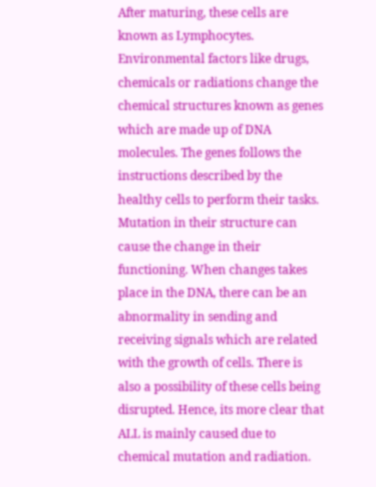After maturing, these cells are known as Lymphocytes. Environmental factors like drugs, chemicals or radiations change the chemical structures known as genes which are made up of DNA molecules. The genes follows the instructions described by the healthy cells to perform their tasks. Mutation in their structure can cause the change in their functioning. When changes takes place in the DNA, there can be an abnormality in sending and receiving signals which are related with the growth of cells. There is also a possibility of these cells being disrupted. Hence, its more clear that ALL is mainly caused due to chemical mutation and radiation.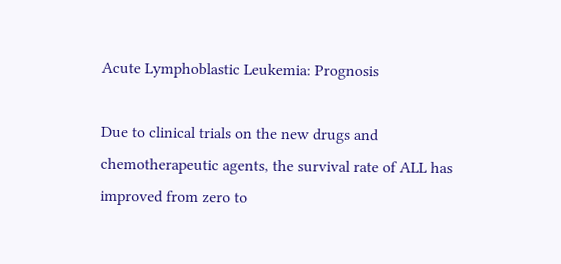Acute Lymphoblastic Leukemia: Prognosis

Due to clinical trials on the new drugs and chemotherapeutic agents, the survival rate of ALL has improved from zero to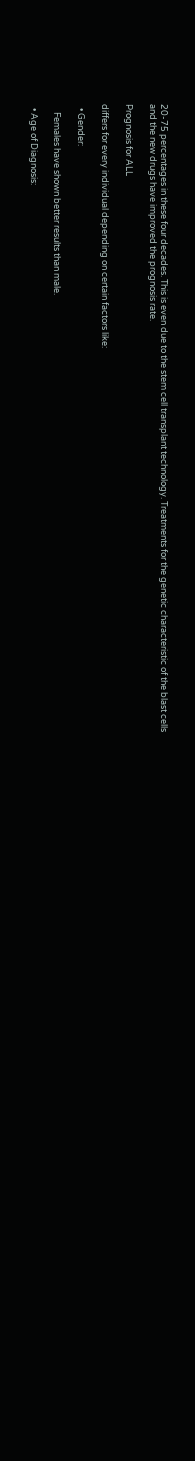20-75 percentages in these four decades. This is even due to the stem cell transplant technology. Treatments for the genetic characteristic of the blast cells and the new drugs have improved the prognosis rate.

Prognosis for ALL

differs for every individual depending on certain factors like:

  • Gender:

    Females have shown better results than male.

  • Age of Diagnosis: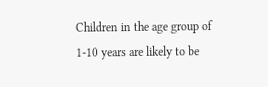Children in the age group of 1-10 years are likely to be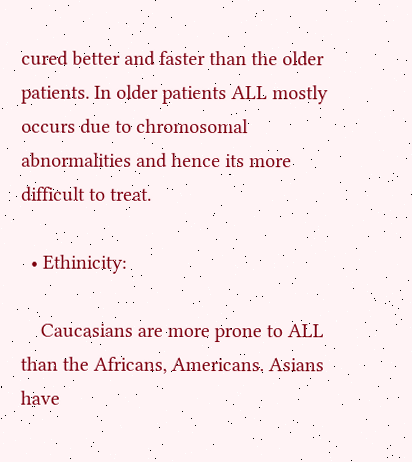cured better and faster than the older patients. In older patients ALL mostly occurs due to chromosomal abnormalities and hence its more difficult to treat.

  • Ethinicity:

    Caucasians are more prone to ALL than the Africans, Americans. Asians have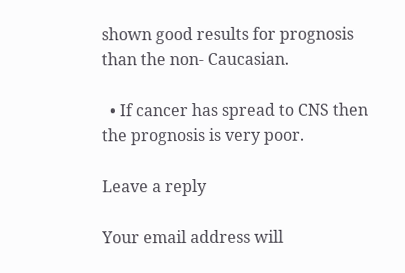shown good results for prognosis than the non- Caucasian.

  • If cancer has spread to CNS then the prognosis is very poor.

Leave a reply

Your email address will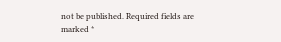not be published. Required fields are marked *